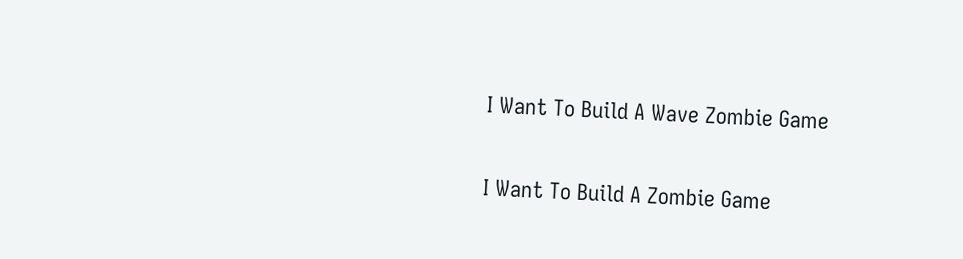I Want To Build A Wave Zombie Game

I Want To Build A Zombie Game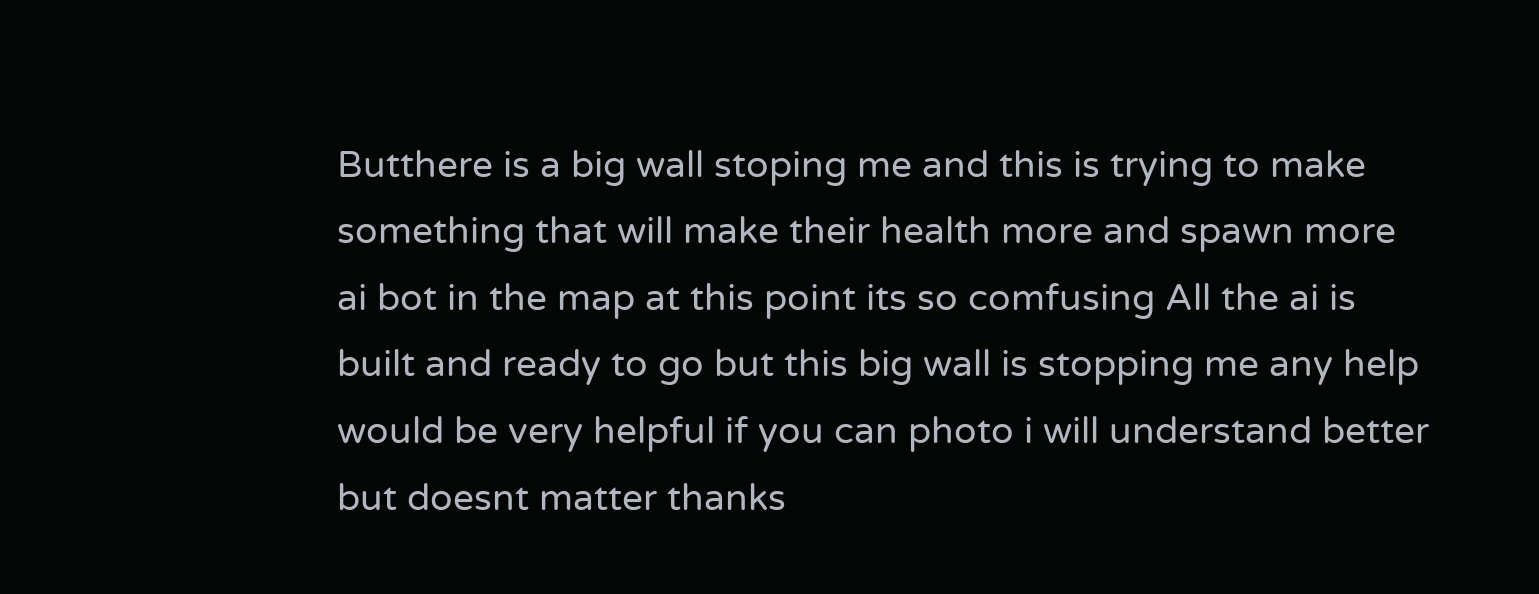Butthere is a big wall stoping me and this is trying to make something that will make their health more and spawn more ai bot in the map at this point its so comfusing All the ai is built and ready to go but this big wall is stopping me any help would be very helpful if you can photo i will understand better but doesnt matter thanks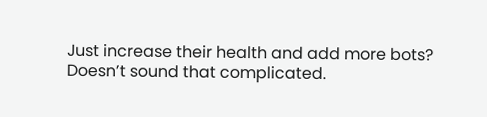Just increase their health and add more bots? Doesn’t sound that complicated.